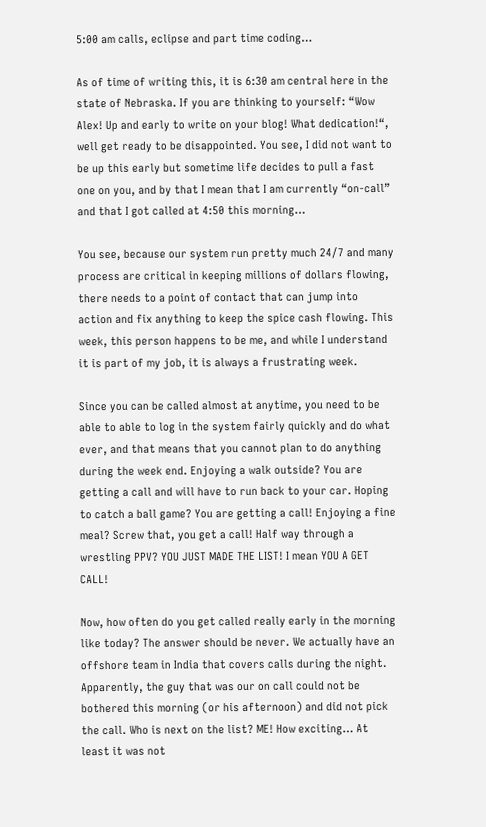5:00 am calls, eclipse and part time coding…

As of time of writing this, it is 6:30 am central here in the state of Nebraska. If you are thinking to yourself: “Wow Alex! Up and early to write on your blog! What dedication!“, well get ready to be disappointed. You see, I did not want to be up this early but sometime life decides to pull a fast one on you, and by that I mean that I am currently “on-call” and that I got called at 4:50 this morning…

You see, because our system run pretty much 24/7 and many process are critical in keeping millions of dollars flowing, there needs to a point of contact that can jump into action and fix anything to keep the spice cash flowing. This week, this person happens to be me, and while I understand it is part of my job, it is always a frustrating week.

Since you can be called almost at anytime, you need to be able to able to log in the system fairly quickly and do what ever, and that means that you cannot plan to do anything during the week end. Enjoying a walk outside? You are getting a call and will have to run back to your car. Hoping to catch a ball game? You are getting a call! Enjoying a fine meal? Screw that, you get a call! Half way through a wrestling PPV? YOU JUST MADE THE LIST! I mean YOU A GET CALL!

Now, how often do you get called really early in the morning like today? The answer should be never. We actually have an offshore team in India that covers calls during the night. Apparently, the guy that was our on call could not be bothered this morning (or his afternoon) and did not pick the call. Who is next on the list? ME! How exciting… At least it was not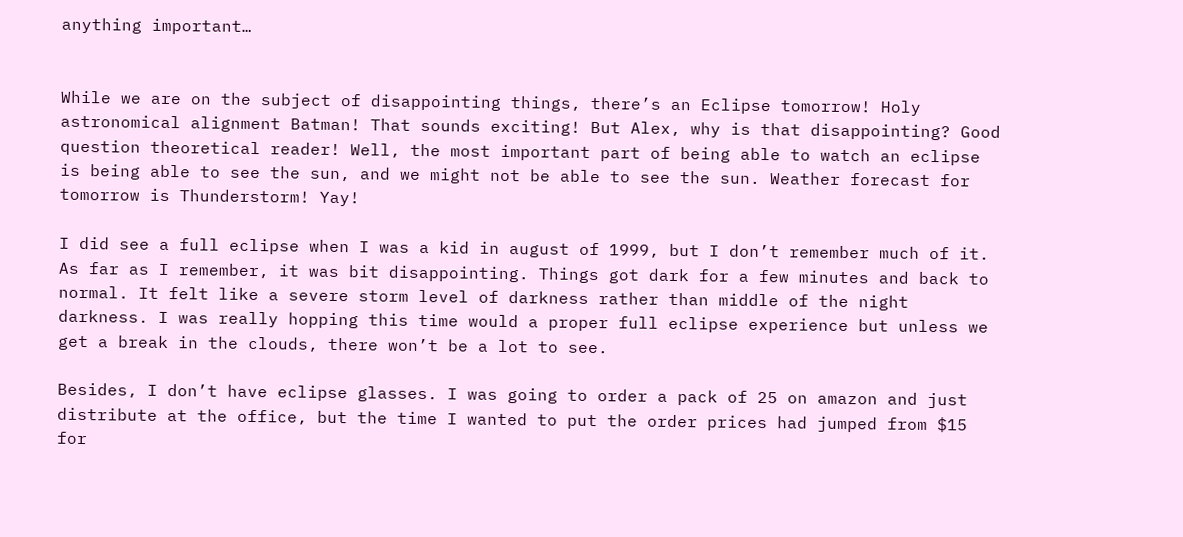anything important…


While we are on the subject of disappointing things, there’s an Eclipse tomorrow! Holy astronomical alignment Batman! That sounds exciting! But Alex, why is that disappointing? Good question theoretical reader! Well, the most important part of being able to watch an eclipse is being able to see the sun, and we might not be able to see the sun. Weather forecast for tomorrow is Thunderstorm! Yay!

I did see a full eclipse when I was a kid in august of 1999, but I don’t remember much of it. As far as I remember, it was bit disappointing. Things got dark for a few minutes and back to normal. It felt like a severe storm level of darkness rather than middle of the night darkness. I was really hopping this time would a proper full eclipse experience but unless we get a break in the clouds, there won’t be a lot to see.

Besides, I don’t have eclipse glasses. I was going to order a pack of 25 on amazon and just distribute at the office, but the time I wanted to put the order prices had jumped from $15 for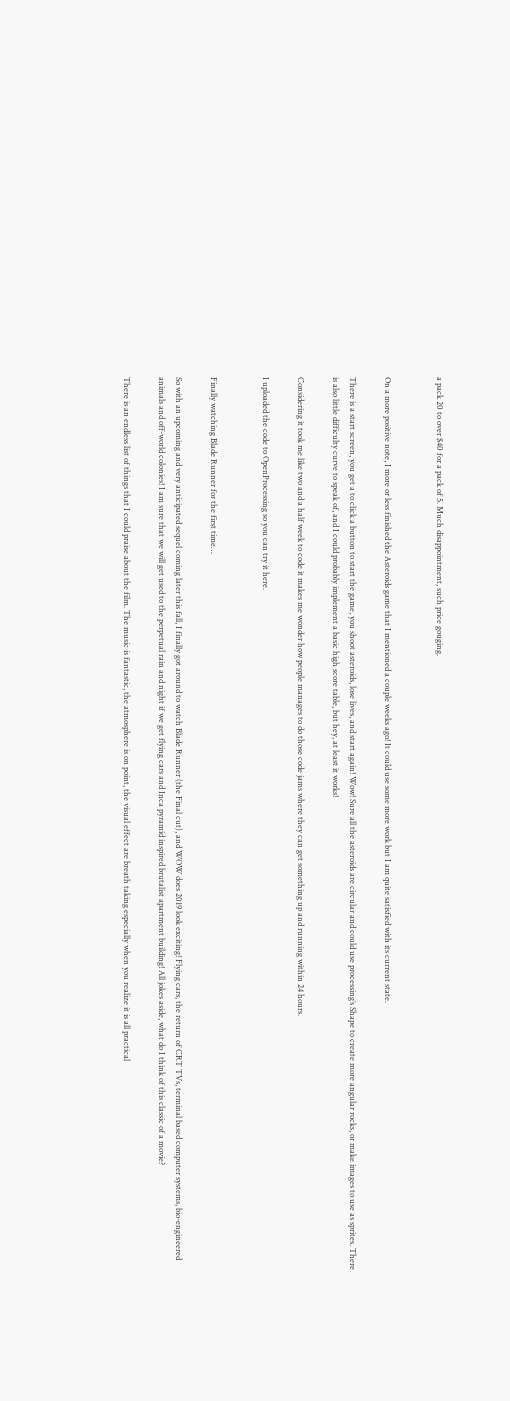a pack 20 to over $40 for a pack of 5. Much disappointment, such price gouging.


On a more positive note, I more or less finished the Asteroids game that I mentioned a couple weeks ago! It could use some more work but I am quite satisfied with its current state.

There is a start screen, you get a to click a button to start the game, you shoot asteroids, lose lives, and start again! Wow! Sure all the asteroids are circular and could use processing’s Shape to create more angular rocks, or make images to use as sprites. There is also little difficulty curve to speak of, and I could probably implement a basic high score table, but hey, at least it works!

Considering it took me like two and a half week to code it makes me wonder how people manages to do those code jams where they can get something up and running within 24 hours.

I uploaded the code to OpenProcessing so you can try it here.


Finally watching Blade Runner for the first time…

So with an upcoming and very anticipated sequel coming later this fall, I finally got around to watch Blade Runner (the Final cut), and WOW does 2019 look exciting! Flying cars, the return of CRT TVs, terminal based computer systems, bio-engineered animals and off-world colonies! I am sure that we will get used to the perpetual rain and night if we get flying cars and Inca pyramid inspired brutalist apartment building! All jokes aside, what do I think of this classic of a movie?

There is an endless list of things that I could praise about the film. The music is fantastic, the atmosphere is on point, the visual effect are breath taking especially when you realize it is all practical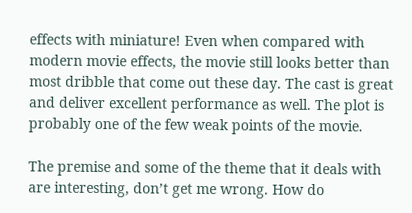effects with miniature! Even when compared with modern movie effects, the movie still looks better than most dribble that come out these day. The cast is great and deliver excellent performance as well. The plot is probably one of the few weak points of the movie.

The premise and some of the theme that it deals with are interesting, don’t get me wrong. How do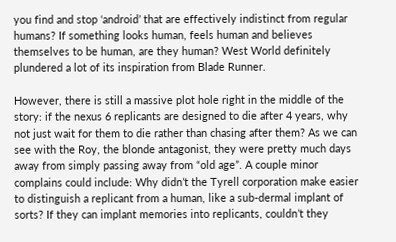you find and stop ‘android’ that are effectively indistinct from regular humans? If something looks human, feels human and believes themselves to be human, are they human? West World definitely plundered a lot of its inspiration from Blade Runner.

However, there is still a massive plot hole right in the middle of the story: if the nexus 6 replicants are designed to die after 4 years, why not just wait for them to die rather than chasing after them? As we can see with the Roy, the blonde antagonist, they were pretty much days away from simply passing away from “old age”. A couple minor complains could include: Why didn’t the Tyrell corporation make easier to distinguish a replicant from a human, like a sub-dermal implant of sorts? If they can implant memories into replicants, couldn’t they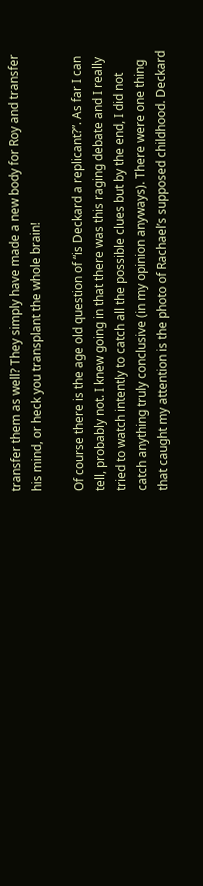transfer them as well? They simply have made a new body for Roy and transfer his mind, or heck you transplant the whole brain!

Of course there is the age old question of “is Deckard a replicant?”. As far I can tell, probably not. I knew going in that there was this raging debate and I really tried to watch intently to catch all the possible clues but by the end, I did not catch anything truly conclusive (in my opinion anyways). There were one thing that caught my attention is the photo of Rachael’s supposed childhood. Deckard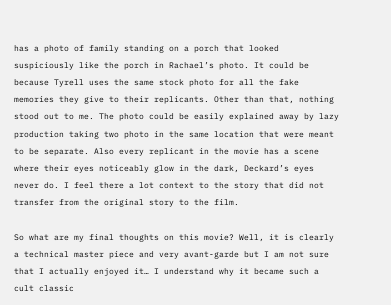has a photo of family standing on a porch that looked suspiciously like the porch in Rachael’s photo. It could be because Tyrell uses the same stock photo for all the fake memories they give to their replicants. Other than that, nothing stood out to me. The photo could be easily explained away by lazy production taking two photo in the same location that were meant to be separate. Also every replicant in the movie has a scene where their eyes noticeably glow in the dark, Deckard’s eyes never do. I feel there a lot context to the story that did not transfer from the original story to the film.

So what are my final thoughts on this movie? Well, it is clearly a technical master piece and very avant-garde but I am not sure that I actually enjoyed it… I understand why it became such a cult classic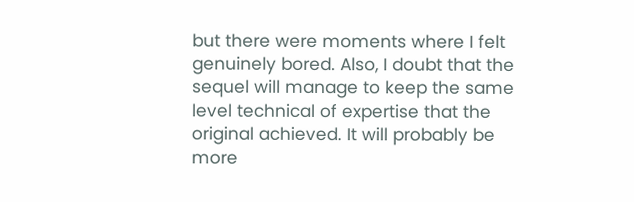but there were moments where I felt genuinely bored. Also, I doubt that the sequel will manage to keep the same level technical of expertise that the original achieved. It will probably be more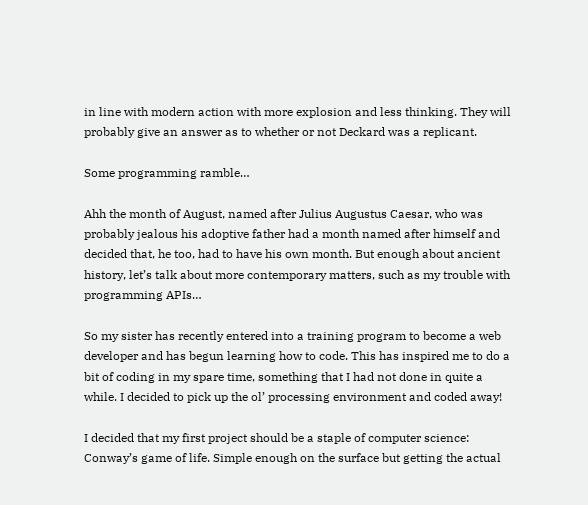in line with modern action with more explosion and less thinking. They will probably give an answer as to whether or not Deckard was a replicant.

Some programming ramble…

Ahh the month of August, named after Julius Augustus Caesar, who was probably jealous his adoptive father had a month named after himself and decided that, he too, had to have his own month. But enough about ancient history, let’s talk about more contemporary matters, such as my trouble with programming APIs…

So my sister has recently entered into a training program to become a web developer and has begun learning how to code. This has inspired me to do a bit of coding in my spare time, something that I had not done in quite a while. I decided to pick up the ol’ processing environment and coded away!

I decided that my first project should be a staple of computer science: Conway’s game of life. Simple enough on the surface but getting the actual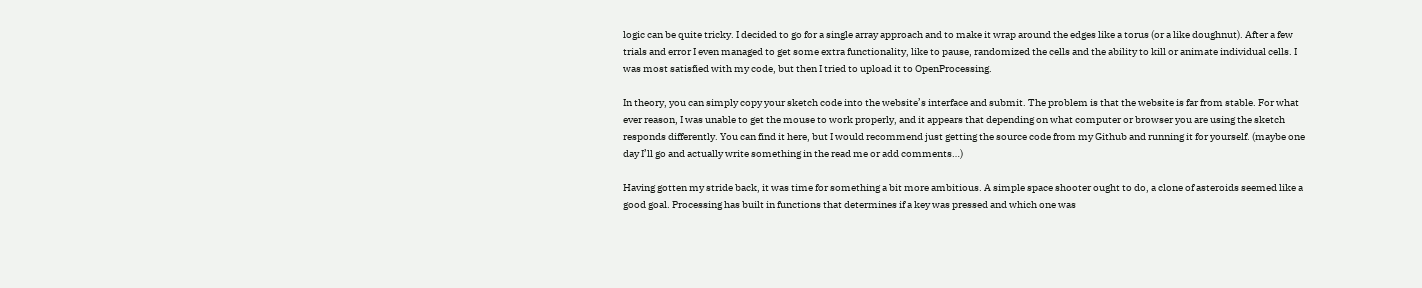logic can be quite tricky. I decided to go for a single array approach and to make it wrap around the edges like a torus (or a like doughnut). After a few trials and error I even managed to get some extra functionality, like to pause, randomized the cells and the ability to kill or animate individual cells. I was most satisfied with my code, but then I tried to upload it to OpenProcessing.

In theory, you can simply copy your sketch code into the website’s interface and submit. The problem is that the website is far from stable. For what ever reason, I was unable to get the mouse to work properly, and it appears that depending on what computer or browser you are using the sketch responds differently. You can find it here, but I would recommend just getting the source code from my Github and running it for yourself. (maybe one day I’ll go and actually write something in the read me or add comments…)

Having gotten my stride back, it was time for something a bit more ambitious. A simple space shooter ought to do, a clone of asteroids seemed like a good goal. Processing has built in functions that determines if a key was pressed and which one was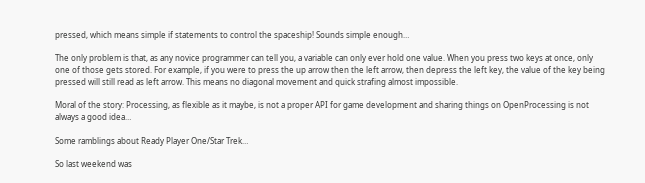pressed, which means simple if statements to control the spaceship! Sounds simple enough…

The only problem is that, as any novice programmer can tell you, a variable can only ever hold one value. When you press two keys at once, only one of those gets stored. For example, if you were to press the up arrow then the left arrow, then depress the left key, the value of the key being pressed will still read as left arrow. This means no diagonal movement and quick strafing almost impossible.

Moral of the story: Processing, as flexible as it maybe, is not a proper API for game development and sharing things on OpenProcessing is not always a good idea…

Some ramblings about Ready Player One/Star Trek…

So last weekend was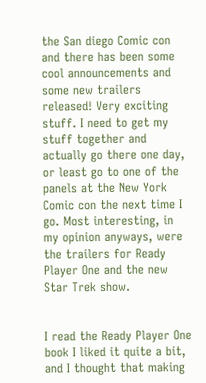the San diego Comic con and there has been some cool announcements and some new trailers released! Very exciting stuff. I need to get my stuff together and actually go there one day, or least go to one of the panels at the New York Comic con the next time I go. Most interesting, in my opinion anyways, were the trailers for Ready Player One and the new Star Trek show.


I read the Ready Player One book I liked it quite a bit, and I thought that making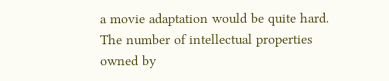a movie adaptation would be quite hard. The number of intellectual properties owned by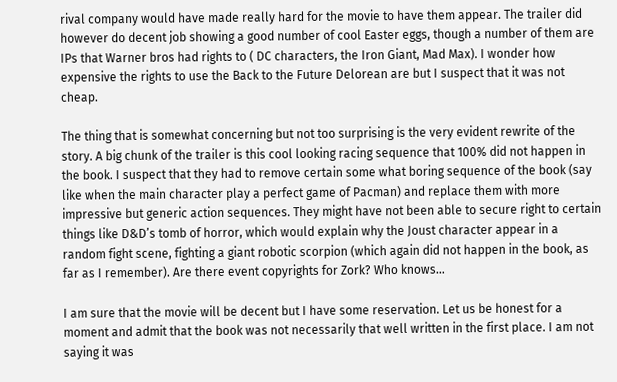rival company would have made really hard for the movie to have them appear. The trailer did however do decent job showing a good number of cool Easter eggs, though a number of them are IPs that Warner bros had rights to ( DC characters, the Iron Giant, Mad Max). I wonder how expensive the rights to use the Back to the Future Delorean are but I suspect that it was not cheap.

The thing that is somewhat concerning but not too surprising is the very evident rewrite of the story. A big chunk of the trailer is this cool looking racing sequence that 100% did not happen in the book. I suspect that they had to remove certain some what boring sequence of the book (say like when the main character play a perfect game of Pacman) and replace them with more impressive but generic action sequences. They might have not been able to secure right to certain things like D&D’s tomb of horror, which would explain why the Joust character appear in a random fight scene, fighting a giant robotic scorpion (which again did not happen in the book, as far as I remember). Are there event copyrights for Zork? Who knows…

I am sure that the movie will be decent but I have some reservation. Let us be honest for a moment and admit that the book was not necessarily that well written in the first place. I am not saying it was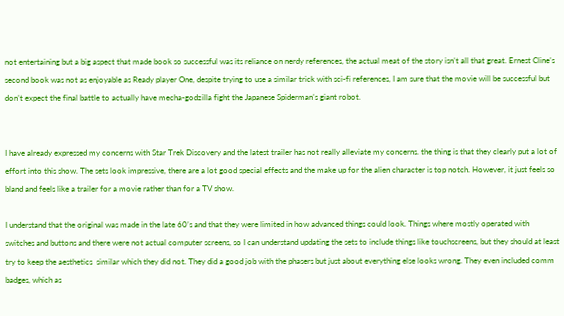not entertaining but a big aspect that made book so successful was its reliance on nerdy references, the actual meat of the story isn’t all that great. Ernest Cline’s second book was not as enjoyable as Ready player One, despite trying to use a similar trick with sci-fi references, I am sure that the movie will be successful but don’t expect the final battle to actually have mecha-godzilla fight the Japanese Spiderman’s giant robot.


I have already expressed my concerns with Star Trek Discovery and the latest trailer has not really alleviate my concerns. the thing is that they clearly put a lot of effort into this show. The sets look impressive, there are a lot good special effects and the make up for the alien character is top notch. However, it just feels so bland and feels like a trailer for a movie rather than for a TV show.

I understand that the original was made in the late 60’s and that they were limited in how advanced things could look. Things where mostly operated with switches and buttons and there were not actual computer screens, so I can understand updating the sets to include things like touchscreens, but they should at least try to keep the aesthetics  similar which they did not. They did a good job with the phasers but just about everything else looks wrong. They even included comm badges, which as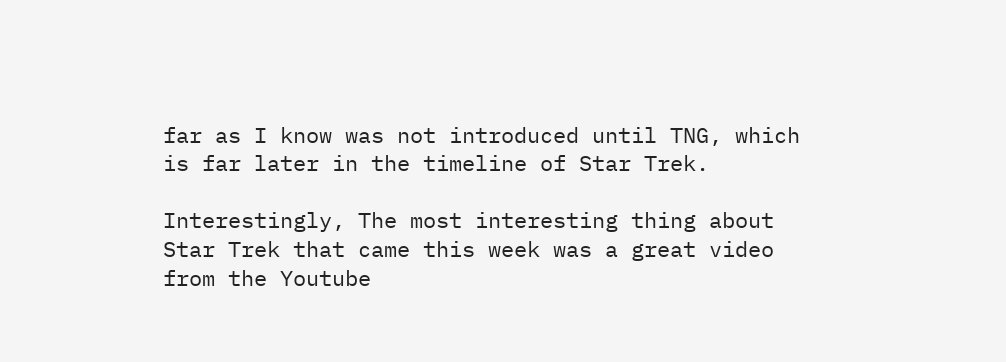far as I know was not introduced until TNG, which is far later in the timeline of Star Trek.

Interestingly, The most interesting thing about Star Trek that came this week was a great video from the Youtube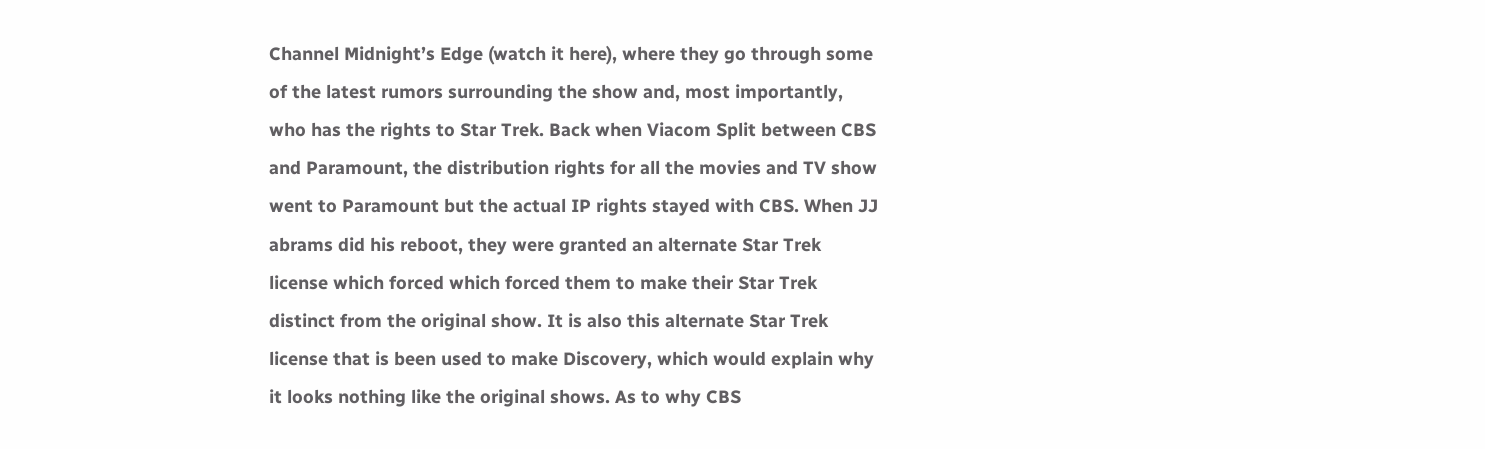Channel Midnight’s Edge (watch it here), where they go through some of the latest rumors surrounding the show and, most importantly, who has the rights to Star Trek. Back when Viacom Split between CBS and Paramount, the distribution rights for all the movies and TV show went to Paramount but the actual IP rights stayed with CBS. When JJ abrams did his reboot, they were granted an alternate Star Trek license which forced which forced them to make their Star Trek distinct from the original show. It is also this alternate Star Trek license that is been used to make Discovery, which would explain why it looks nothing like the original shows. As to why CBS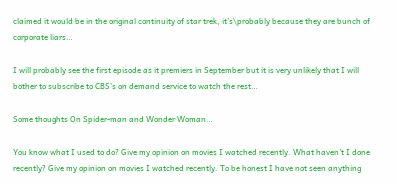claimed it would be in the original continuity of star trek, it’s\probably because they are bunch of corporate liars…

I will probably see the first episode as it premiers in September but it is very unlikely that I will bother to subscribe to CBS’s on demand service to watch the rest…

Some thoughts On Spider-man and Wonder Woman…

You know what I used to do? Give my opinion on movies I watched recently. What haven’t I done recently? Give my opinion on movies I watched recently. To be honest I have not seen anything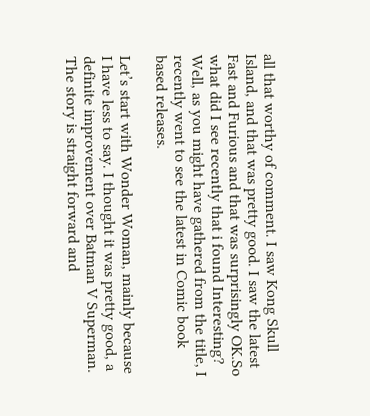all that worthy of comment. I saw Kong Skull Island, and that was pretty good. I saw the latest Fast and Furious and that was surprisingly OK.So what did I see recently that i found Interesting? Well, as you might have gathered from the title, I recently went to see the latest in Comic book based releases.

Let’s start with Wonder Woman, mainly because I have less to say. I thought it was pretty good, a definite improvement over Batman V Superman. The story is straight forward and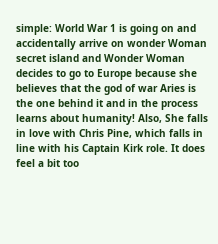simple: World War 1 is going on and accidentally arrive on wonder Woman secret island and Wonder Woman decides to go to Europe because she believes that the god of war Aries is the one behind it and in the process learns about humanity! Also, She falls in love with Chris Pine, which falls in line with his Captain Kirk role. It does feel a bit too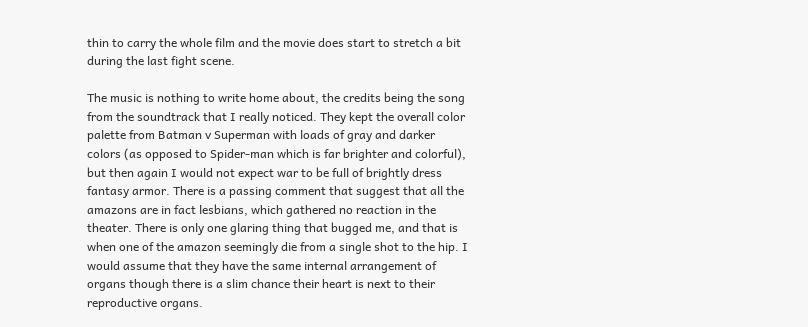thin to carry the whole film and the movie does start to stretch a bit during the last fight scene.

The music is nothing to write home about, the credits being the song from the soundtrack that I really noticed. They kept the overall color palette from Batman v Superman with loads of gray and darker colors (as opposed to Spider-man which is far brighter and colorful), but then again I would not expect war to be full of brightly dress fantasy armor. There is a passing comment that suggest that all the amazons are in fact lesbians, which gathered no reaction in the theater. There is only one glaring thing that bugged me, and that is when one of the amazon seemingly die from a single shot to the hip. I would assume that they have the same internal arrangement of organs though there is a slim chance their heart is next to their reproductive organs.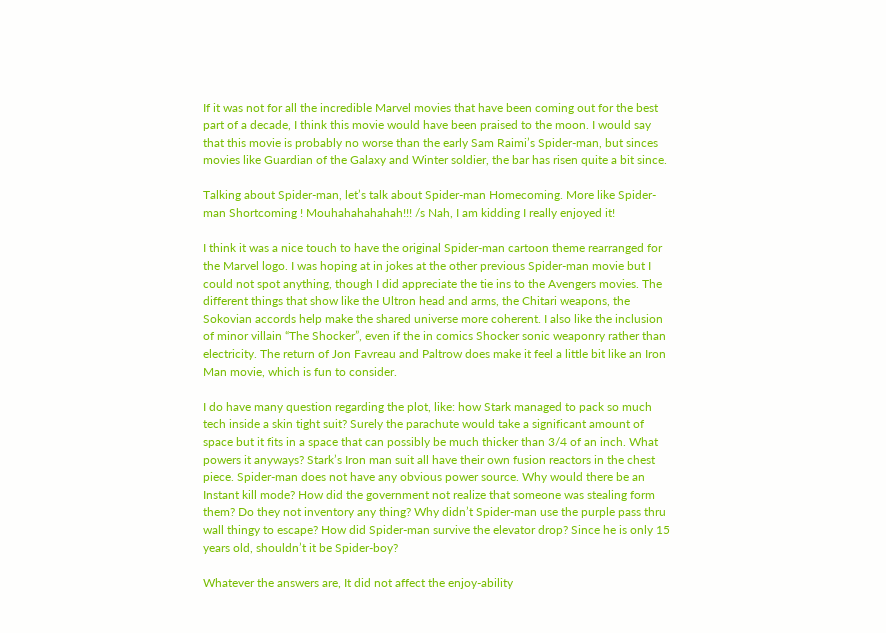If it was not for all the incredible Marvel movies that have been coming out for the best part of a decade, I think this movie would have been praised to the moon. I would say that this movie is probably no worse than the early Sam Raimi’s Spider-man, but sinces movies like Guardian of the Galaxy and Winter soldier, the bar has risen quite a bit since.

Talking about Spider-man, let’s talk about Spider-man Homecoming. More like Spider-man Shortcoming ! Mouhahahahahah!!! /s Nah, I am kidding I really enjoyed it!

I think it was a nice touch to have the original Spider-man cartoon theme rearranged for the Marvel logo. I was hoping at in jokes at the other previous Spider-man movie but I could not spot anything, though I did appreciate the tie ins to the Avengers movies. The different things that show like the Ultron head and arms, the Chitari weapons, the Sokovian accords help make the shared universe more coherent. I also like the inclusion of minor villain “The Shocker”, even if the in comics Shocker sonic weaponry rather than electricity. The return of Jon Favreau and Paltrow does make it feel a little bit like an Iron Man movie, which is fun to consider.

I do have many question regarding the plot, like: how Stark managed to pack so much tech inside a skin tight suit? Surely the parachute would take a significant amount of space but it fits in a space that can possibly be much thicker than 3/4 of an inch. What powers it anyways? Stark’s Iron man suit all have their own fusion reactors in the chest piece. Spider-man does not have any obvious power source. Why would there be an Instant kill mode? How did the government not realize that someone was stealing form them? Do they not inventory any thing? Why didn’t Spider-man use the purple pass thru wall thingy to escape? How did Spider-man survive the elevator drop? Since he is only 15 years old, shouldn’t it be Spider-boy?

Whatever the answers are, It did not affect the enjoy-ability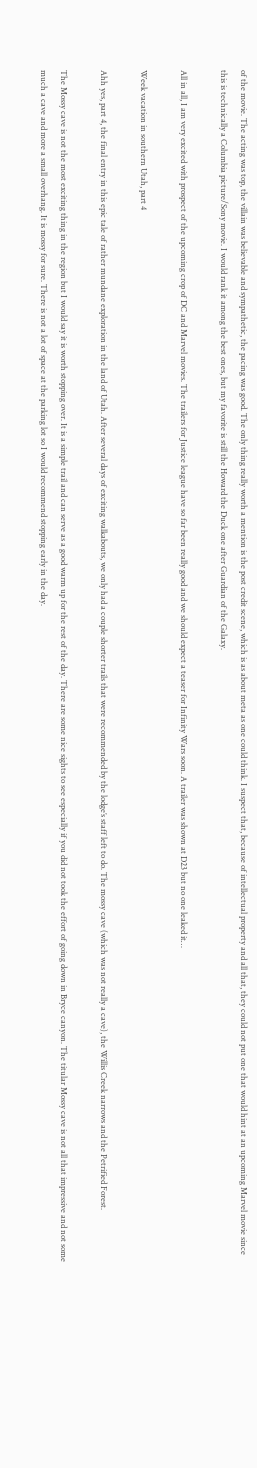of the movie. The acting was top, the villain was believable and sympathetic, the pacing was good. The only thing really worth a mention is the post credit scene, which is as about meta as one could think. I suspect that, because of intellectual property and all that, they could not put one that would hint at an upcoming Marvel movie since this is technically a Columbia picture/Sony movie. I would rank it among the best ones, but my favorite is still the Howard the Duck one after Guardian of the Galaxy.

All in all, I am very excited with prospect of the upcoming crop of DC and Marvel movies. The trailers for Justice league have so far been really good and we should expect a teaser for Infinity Wars soon. A trailer was shown at D23 but no one leaked it…

Week vacation in southern Utah, part 4

Ahh yes, part 4, the final entry in this epic tale of rather mundane exploration in the land of Utah. After several days of exciting walkabouts, we only had a couple shorter trails that were recommended by the lodge’s staff left to do. The mossy cave (which was not really a cave), the Willis Creek narrows and the Petrified Forest.

The Mossy cave is not the most exciting thing in the region but I would say it is worth stopping over. It is a simple trail and can serve as a good warm up for the rest of the day. There are some nice sights to see especially if you did not took the effort of going down in Bryce canyon. The titular Mossy cave is not all that impressive and not some much a cave and more a small overhang. It is mossy for sure. There is not a lot of space at the parking lot so I would recommend stopping early in the day.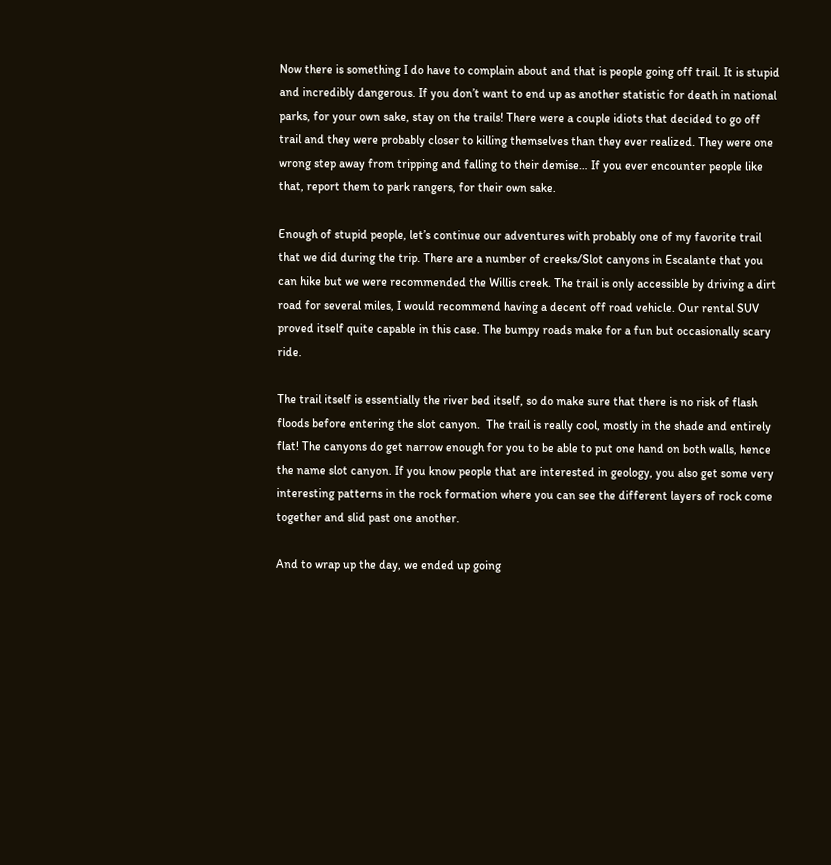Now there is something I do have to complain about and that is people going off trail. It is stupid and incredibly dangerous. If you don’t want to end up as another statistic for death in national parks, for your own sake, stay on the trails! There were a couple idiots that decided to go off trail and they were probably closer to killing themselves than they ever realized. They were one wrong step away from tripping and falling to their demise… If you ever encounter people like that, report them to park rangers, for their own sake.

Enough of stupid people, let’s continue our adventures with probably one of my favorite trail that we did during the trip. There are a number of creeks/Slot canyons in Escalante that you can hike but we were recommended the Willis creek. The trail is only accessible by driving a dirt road for several miles, I would recommend having a decent off road vehicle. Our rental SUV proved itself quite capable in this case. The bumpy roads make for a fun but occasionally scary ride.

The trail itself is essentially the river bed itself, so do make sure that there is no risk of flash floods before entering the slot canyon.  The trail is really cool, mostly in the shade and entirely flat! The canyons do get narrow enough for you to be able to put one hand on both walls, hence the name slot canyon. If you know people that are interested in geology, you also get some very interesting patterns in the rock formation where you can see the different layers of rock come together and slid past one another.

And to wrap up the day, we ended up going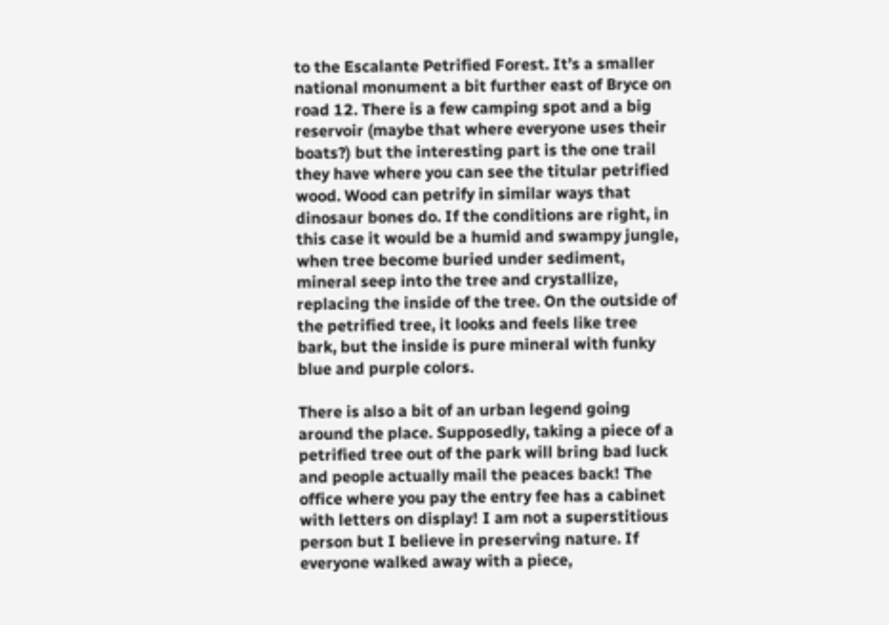to the Escalante Petrified Forest. It’s a smaller national monument a bit further east of Bryce on road 12. There is a few camping spot and a big reservoir (maybe that where everyone uses their boats?) but the interesting part is the one trail they have where you can see the titular petrified wood. Wood can petrify in similar ways that dinosaur bones do. If the conditions are right, in this case it would be a humid and swampy jungle, when tree become buried under sediment, mineral seep into the tree and crystallize, replacing the inside of the tree. On the outside of the petrified tree, it looks and feels like tree bark, but the inside is pure mineral with funky blue and purple colors.

There is also a bit of an urban legend going around the place. Supposedly, taking a piece of a petrified tree out of the park will bring bad luck and people actually mail the peaces back! The office where you pay the entry fee has a cabinet with letters on display! I am not a superstitious person but I believe in preserving nature. If everyone walked away with a piece,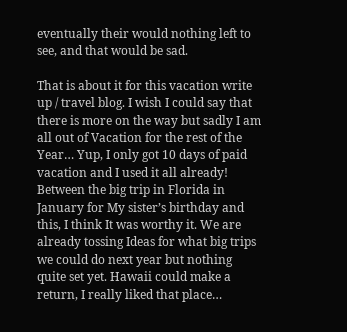eventually their would nothing left to see, and that would be sad.

That is about it for this vacation write up / travel blog. I wish I could say that there is more on the way but sadly I am all out of Vacation for the rest of the Year… Yup, I only got 10 days of paid vacation and I used it all already! Between the big trip in Florida in January for My sister’s birthday and this, I think It was worthy it. We are already tossing Ideas for what big trips we could do next year but nothing quite set yet. Hawaii could make a return, I really liked that place…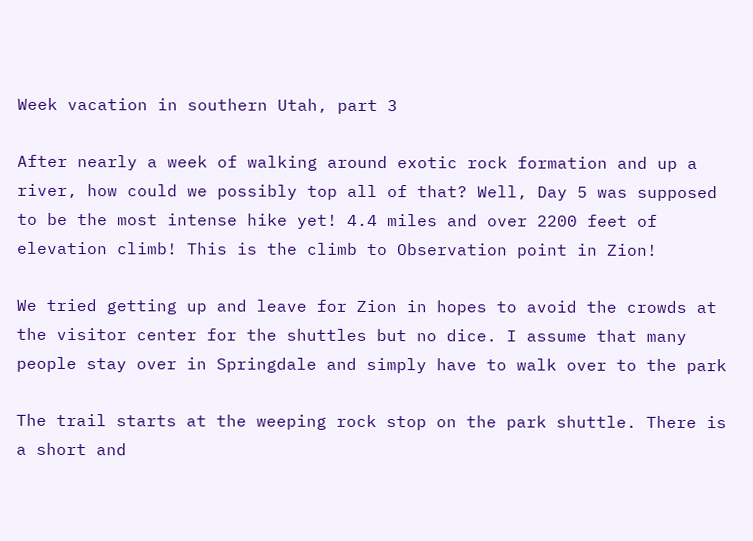Week vacation in southern Utah, part 3

After nearly a week of walking around exotic rock formation and up a river, how could we possibly top all of that? Well, Day 5 was supposed to be the most intense hike yet! 4.4 miles and over 2200 feet of elevation climb! This is the climb to Observation point in Zion!

We tried getting up and leave for Zion in hopes to avoid the crowds at the visitor center for the shuttles but no dice. I assume that many people stay over in Springdale and simply have to walk over to the park

The trail starts at the weeping rock stop on the park shuttle. There is a short and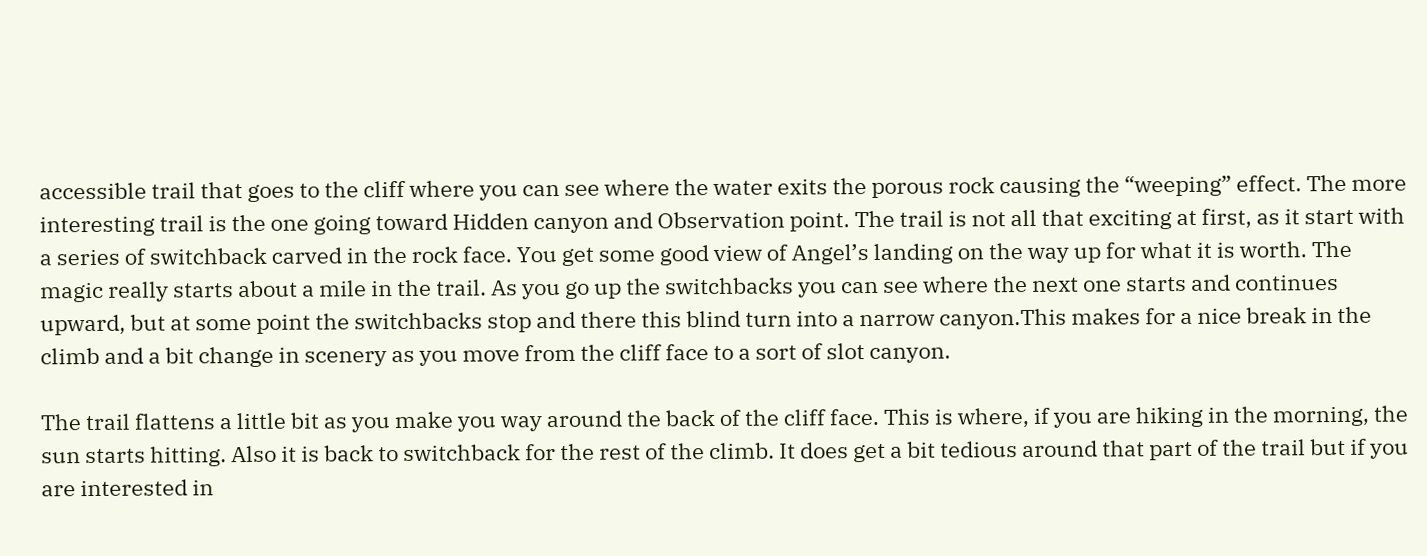accessible trail that goes to the cliff where you can see where the water exits the porous rock causing the “weeping” effect. The more interesting trail is the one going toward Hidden canyon and Observation point. The trail is not all that exciting at first, as it start with a series of switchback carved in the rock face. You get some good view of Angel’s landing on the way up for what it is worth. The magic really starts about a mile in the trail. As you go up the switchbacks you can see where the next one starts and continues upward, but at some point the switchbacks stop and there this blind turn into a narrow canyon.This makes for a nice break in the climb and a bit change in scenery as you move from the cliff face to a sort of slot canyon.

The trail flattens a little bit as you make you way around the back of the cliff face. This is where, if you are hiking in the morning, the sun starts hitting. Also it is back to switchback for the rest of the climb. It does get a bit tedious around that part of the trail but if you are interested in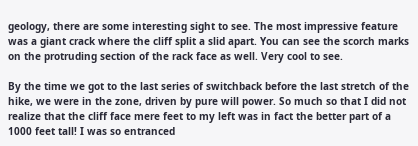geology, there are some interesting sight to see. The most impressive feature was a giant crack where the cliff split a slid apart. You can see the scorch marks on the protruding section of the rack face as well. Very cool to see.

By the time we got to the last series of switchback before the last stretch of the hike, we were in the zone, driven by pure will power. So much so that I did not realize that the cliff face mere feet to my left was in fact the better part of a 1000 feet tall! I was so entranced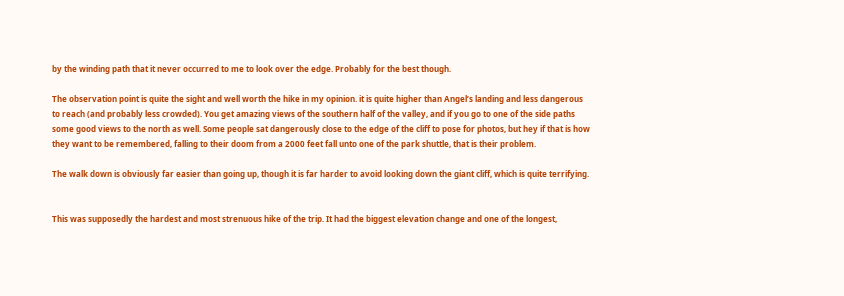by the winding path that it never occurred to me to look over the edge. Probably for the best though.

The observation point is quite the sight and well worth the hike in my opinion. it is quite higher than Angel’s landing and less dangerous to reach (and probably less crowded). You get amazing views of the southern half of the valley, and if you go to one of the side paths some good views to the north as well. Some people sat dangerously close to the edge of the cliff to pose for photos, but hey if that is how they want to be remembered, falling to their doom from a 2000 feet fall unto one of the park shuttle, that is their problem.

The walk down is obviously far easier than going up, though it is far harder to avoid looking down the giant cliff, which is quite terrifying.


This was supposedly the hardest and most strenuous hike of the trip. It had the biggest elevation change and one of the longest,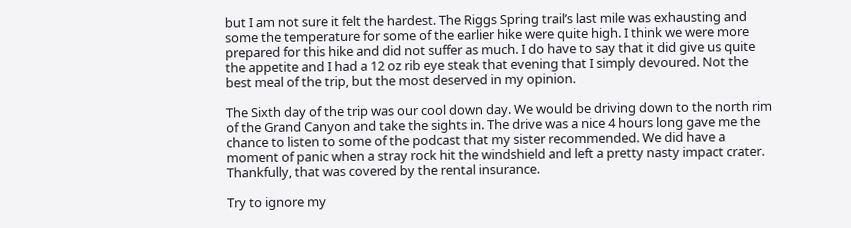but I am not sure it felt the hardest. The Riggs Spring trail’s last mile was exhausting and some the temperature for some of the earlier hike were quite high. I think we were more prepared for this hike and did not suffer as much. I do have to say that it did give us quite the appetite and I had a 12 oz rib eye steak that evening that I simply devoured. Not the best meal of the trip, but the most deserved in my opinion.

The Sixth day of the trip was our cool down day. We would be driving down to the north rim of the Grand Canyon and take the sights in. The drive was a nice 4 hours long gave me the chance to listen to some of the podcast that my sister recommended. We did have a moment of panic when a stray rock hit the windshield and left a pretty nasty impact crater. Thankfully, that was covered by the rental insurance.

Try to ignore my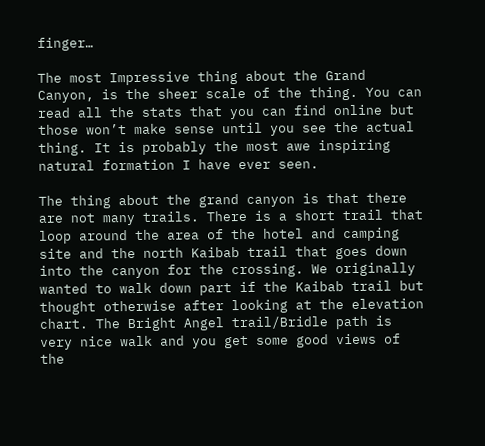finger…

The most Impressive thing about the Grand Canyon, is the sheer scale of the thing. You can read all the stats that you can find online but those won’t make sense until you see the actual thing. It is probably the most awe inspiring natural formation I have ever seen.

The thing about the grand canyon is that there are not many trails. There is a short trail that loop around the area of the hotel and camping site and the north Kaibab trail that goes down into the canyon for the crossing. We originally wanted to walk down part if the Kaibab trail but thought otherwise after looking at the elevation chart. The Bright Angel trail/Bridle path is very nice walk and you get some good views of the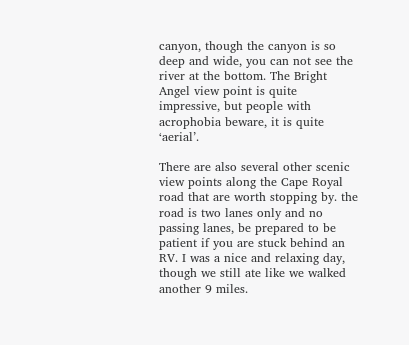canyon, though the canyon is so deep and wide, you can not see the river at the bottom. The Bright Angel view point is quite impressive, but people with acrophobia beware, it is quite ‘aerial’.

There are also several other scenic view points along the Cape Royal road that are worth stopping by. the road is two lanes only and no passing lanes, be prepared to be patient if you are stuck behind an RV. I was a nice and relaxing day, though we still ate like we walked another 9 miles.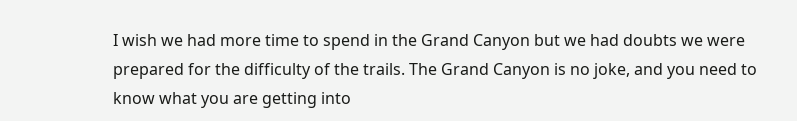I wish we had more time to spend in the Grand Canyon but we had doubts we were prepared for the difficulty of the trails. The Grand Canyon is no joke, and you need to know what you are getting into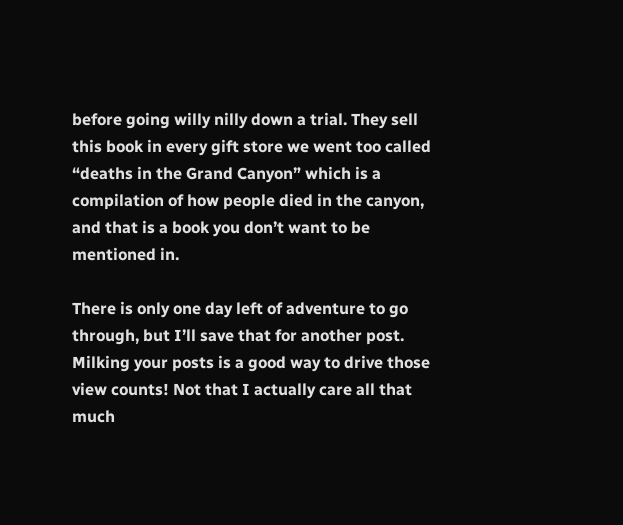before going willy nilly down a trial. They sell this book in every gift store we went too called “deaths in the Grand Canyon” which is a compilation of how people died in the canyon, and that is a book you don’t want to be mentioned in.

There is only one day left of adventure to go through, but I’ll save that for another post. Milking your posts is a good way to drive those view counts! Not that I actually care all that much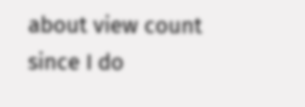about view count since I do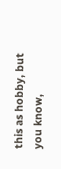this as hobby, but you know,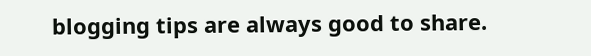blogging tips are always good to share.